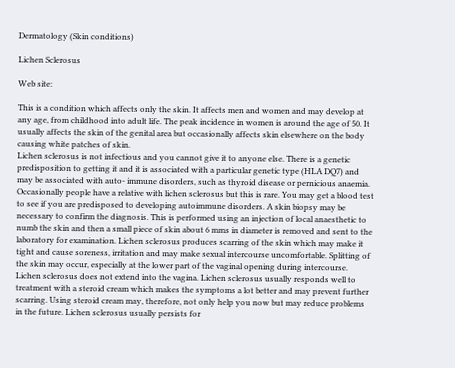Dermatology (Skin conditions)

Lichen Sclerosus

Web site:

This is a condition which affects only the skin. It affects men and women and may develop at any age, from childhood into adult life. The peak incidence in women is around the age of 50. It usually affects the skin of the genital area but occasionally affects skin elsewhere on the body causing white patches of skin.
Lichen sclerosus is not infectious and you cannot give it to anyone else. There is a genetic predisposition to getting it and it is associated with a particular genetic type (HLA DQ7) and may be associated with auto- immune disorders, such as thyroid disease or pernicious anaemia. Occasionally people have a relative with lichen sclerosus but this is rare. You may get a blood test to see if you are predisposed to developing autoimmune disorders. A skin biopsy may be necessary to confirm the diagnosis. This is performed using an injection of local anaesthetic to numb the skin and then a small piece of skin about 6 mms in diameter is removed and sent to the laboratory for examination. Lichen sclerosus produces scarring of the skin which may make it tight and cause soreness, irritation and may make sexual intercourse uncomfortable. Splitting of the skin may occur, especially at the lower part of the vaginal opening during intercourse. Lichen sclerosus does not extend into the vagina. Lichen sclerosus usually responds well to treatment with a steroid cream which makes the symptoms a lot better and may prevent further scarring. Using steroid cream may, therefore, not only help you now but may reduce problems in the future. Lichen sclerosus usually persists for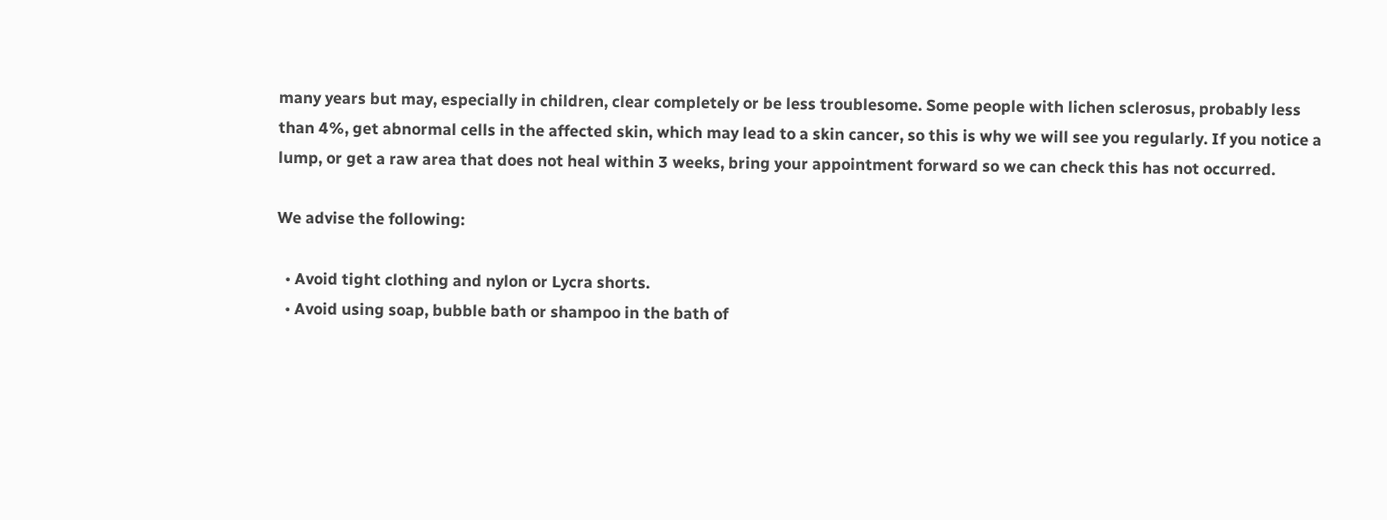many years but may, especially in children, clear completely or be less troublesome. Some people with lichen sclerosus, probably less than 4%, get abnormal cells in the affected skin, which may lead to a skin cancer, so this is why we will see you regularly. If you notice a lump, or get a raw area that does not heal within 3 weeks, bring your appointment forward so we can check this has not occurred.

We advise the following:

  • Avoid tight clothing and nylon or Lycra shorts.
  • Avoid using soap, bubble bath or shampoo in the bath of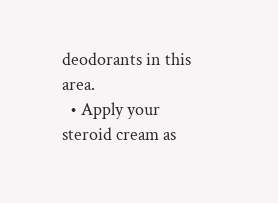deodorants in this area.
  • Apply your steroid cream as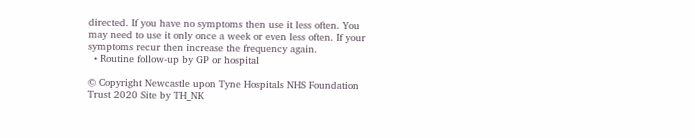directed. If you have no symptoms then use it less often. You may need to use it only once a week or even less often. If your symptoms recur then increase the frequency again.
  • Routine follow-up by GP or hospital

© Copyright Newcastle upon Tyne Hospitals NHS Foundation Trust 2020 Site by TH_NK